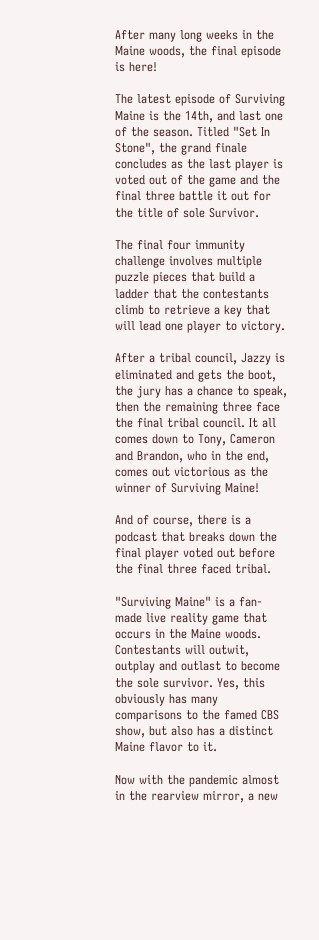After many long weeks in the Maine woods, the final episode is here!

The latest episode of Surviving Maine is the 14th, and last one of the season. Titled "Set In Stone", the grand finale concludes as the last player is voted out of the game and the final three battle it out for the title of sole Survivor.

The final four immunity challenge involves multiple puzzle pieces that build a ladder that the contestants climb to retrieve a key that will lead one player to victory.

After a tribal council, Jazzy is eliminated and gets the boot, the jury has a chance to speak, then the remaining three face the final tribal council. It all comes down to Tony, Cameron and Brandon, who in the end, comes out victorious as the winner of Surviving Maine!

And of course, there is a podcast that breaks down the final player voted out before the final three faced tribal.

"Surviving Maine" is a fan-made live reality game that occurs in the Maine woods. Contestants will outwit, outplay and outlast to become the sole survivor. Yes, this obviously has many comparisons to the famed CBS show, but also has a distinct Maine flavor to it.

Now with the pandemic almost in the rearview mirror, a new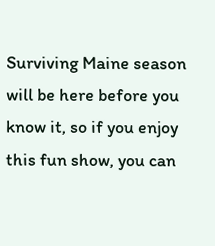Surviving Maine season will be here before you know it, so if you enjoy this fun show, you can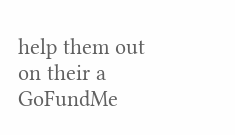help them out on their a GoFundMe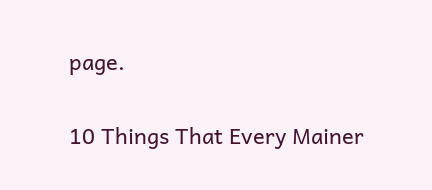page.

10 Things That Every Mainer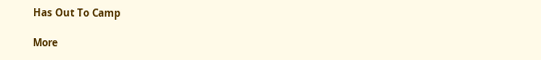Has Out To Camp

More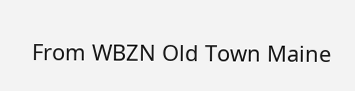From WBZN Old Town Maine